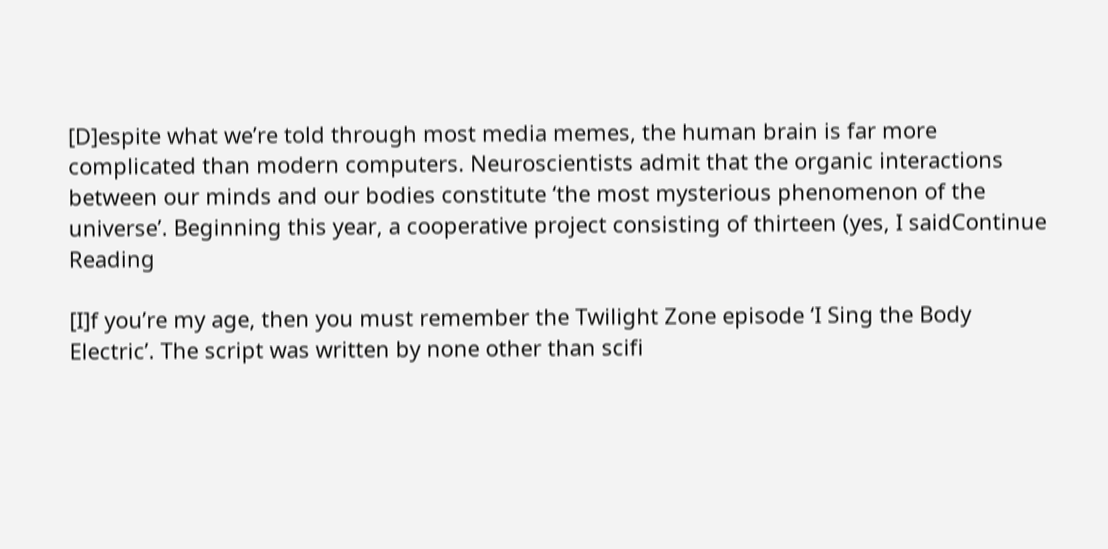[D]espite what we’re told through most media memes, the human brain is far more complicated than modern computers. Neuroscientists admit that the organic interactions between our minds and our bodies constitute ‘the most mysterious phenomenon of the universe’. Beginning this year, a cooperative project consisting of thirteen (yes, I saidContinue Reading

[I]f you’re my age, then you must remember the Twilight Zone episode ‘I Sing the Body Electric’. The script was written by none other than scifi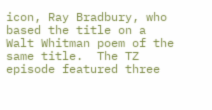icon, Ray Bradbury, who based the title on a Walt Whitman poem of the same title.  The TZ episode featured three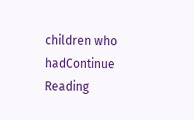children who hadContinue Reading